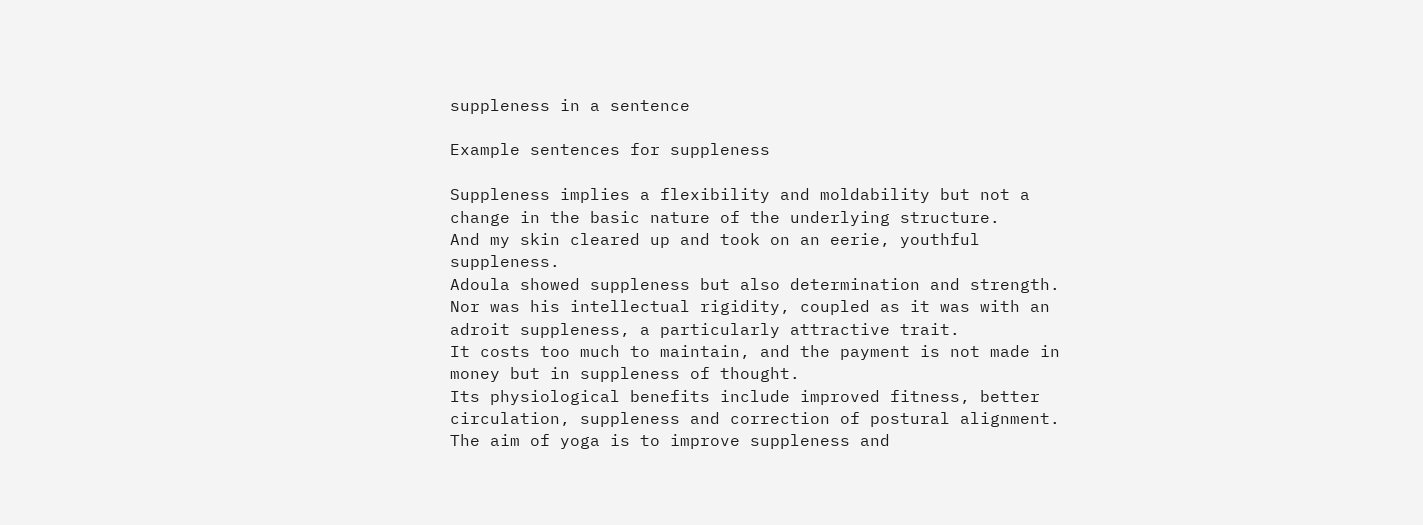suppleness in a sentence

Example sentences for suppleness

Suppleness implies a flexibility and moldability but not a change in the basic nature of the underlying structure.
And my skin cleared up and took on an eerie, youthful suppleness.
Adoula showed suppleness but also determination and strength.
Nor was his intellectual rigidity, coupled as it was with an adroit suppleness, a particularly attractive trait.
It costs too much to maintain, and the payment is not made in money but in suppleness of thought.
Its physiological benefits include improved fitness, better circulation, suppleness and correction of postural alignment.
The aim of yoga is to improve suppleness and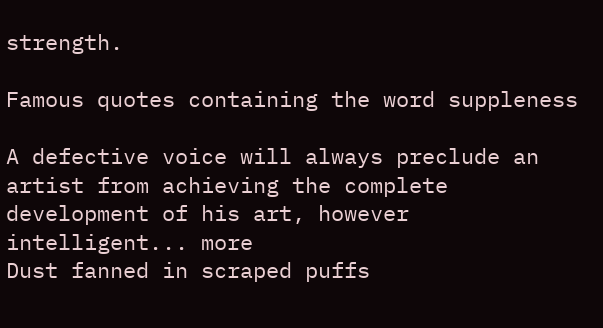strength.

Famous quotes containing the word suppleness

A defective voice will always preclude an artist from achieving the complete development of his art, however intelligent... more
Dust fanned in scraped puffs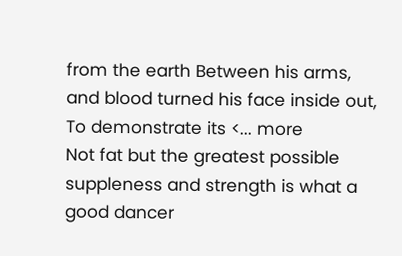from the earth Between his arms, and blood turned his face inside out, To demonstrate its <... more
Not fat but the greatest possible suppleness and strength is what a good dancer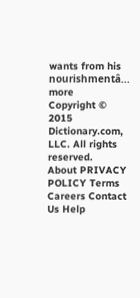wants from his nourishmentâ... more
Copyright ©  2015 Dictionary.com, LLC. All rights reserved.
About PRIVACY POLICY Terms Careers Contact Us Help